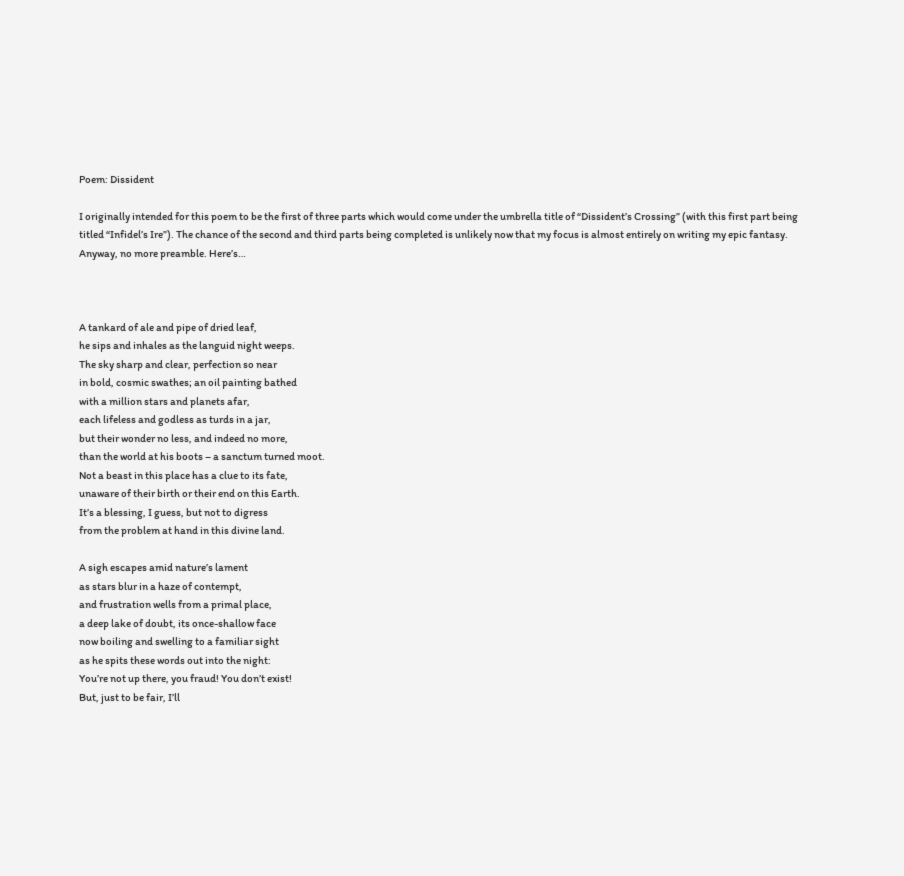Poem: Dissident

I originally intended for this poem to be the first of three parts which would come under the umbrella title of “Dissident’s Crossing” (with this first part being titled “Infidel’s Ire”). The chance of the second and third parts being completed is unlikely now that my focus is almost entirely on writing my epic fantasy. Anyway, no more preamble. Here’s…



A tankard of ale and pipe of dried leaf,
he sips and inhales as the languid night weeps.
The sky sharp and clear, perfection so near
in bold, cosmic swathes; an oil painting bathed
with a million stars and planets afar,
each lifeless and godless as turds in a jar,
but their wonder no less, and indeed no more,
than the world at his boots – a sanctum turned moot.
Not a beast in this place has a clue to its fate,
unaware of their birth or their end on this Earth.
It’s a blessing, I guess, but not to digress
from the problem at hand in this divine land.

A sigh escapes amid nature’s lament
as stars blur in a haze of contempt,
and frustration wells from a primal place,
a deep lake of doubt, its once-shallow face
now boiling and swelling to a familiar sight
as he spits these words out into the night:
You’re not up there, you fraud! You don’t exist!
But, just to be fair, I’ll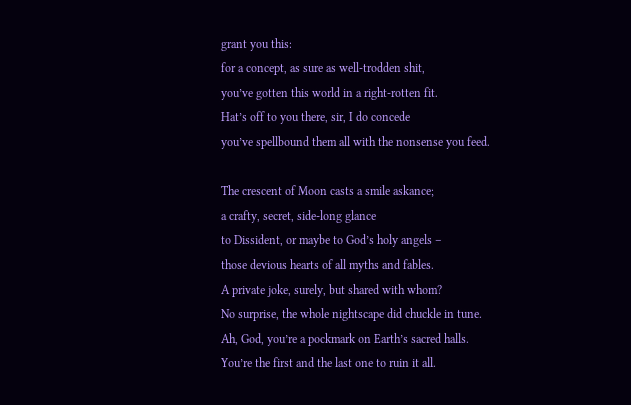grant you this:
for a concept, as sure as well-trodden shit,
you’ve gotten this world in a right-rotten fit.
Hat’s off to you there, sir, I do concede
you’ve spellbound them all with the nonsense you feed.

The crescent of Moon casts a smile askance;
a crafty, secret, side-long glance
to Dissident, or maybe to God’s holy angels –
those devious hearts of all myths and fables.
A private joke, surely, but shared with whom?
No surprise, the whole nightscape did chuckle in tune.
Ah, God, you’re a pockmark on Earth’s sacred halls.
You’re the first and the last one to ruin it all.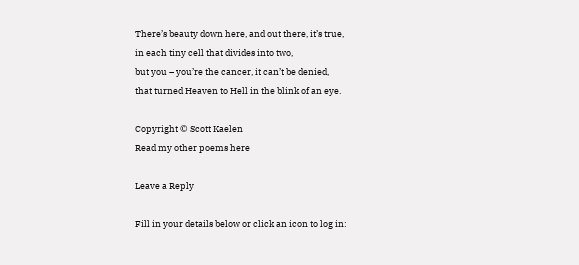There’s beauty down here, and out there, it’s true,
in each tiny cell that divides into two,
but you – you’re the cancer, it can’t be denied,
that turned Heaven to Hell in the blink of an eye.

Copyright © Scott Kaelen
Read my other poems here

Leave a Reply

Fill in your details below or click an icon to log in: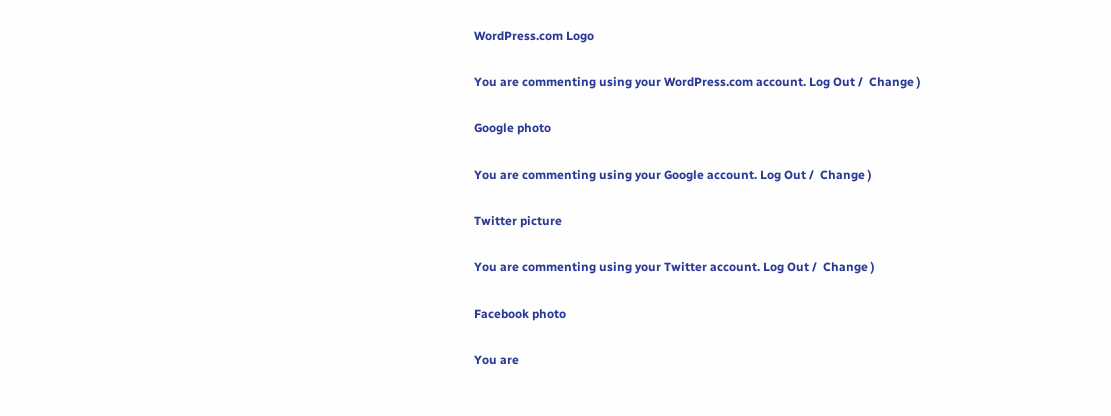WordPress.com Logo

You are commenting using your WordPress.com account. Log Out /  Change )

Google photo

You are commenting using your Google account. Log Out /  Change )

Twitter picture

You are commenting using your Twitter account. Log Out /  Change )

Facebook photo

You are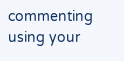commenting using your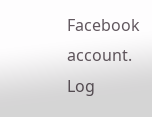Facebook account. Log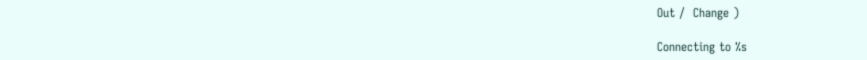Out /  Change )

Connecting to %s